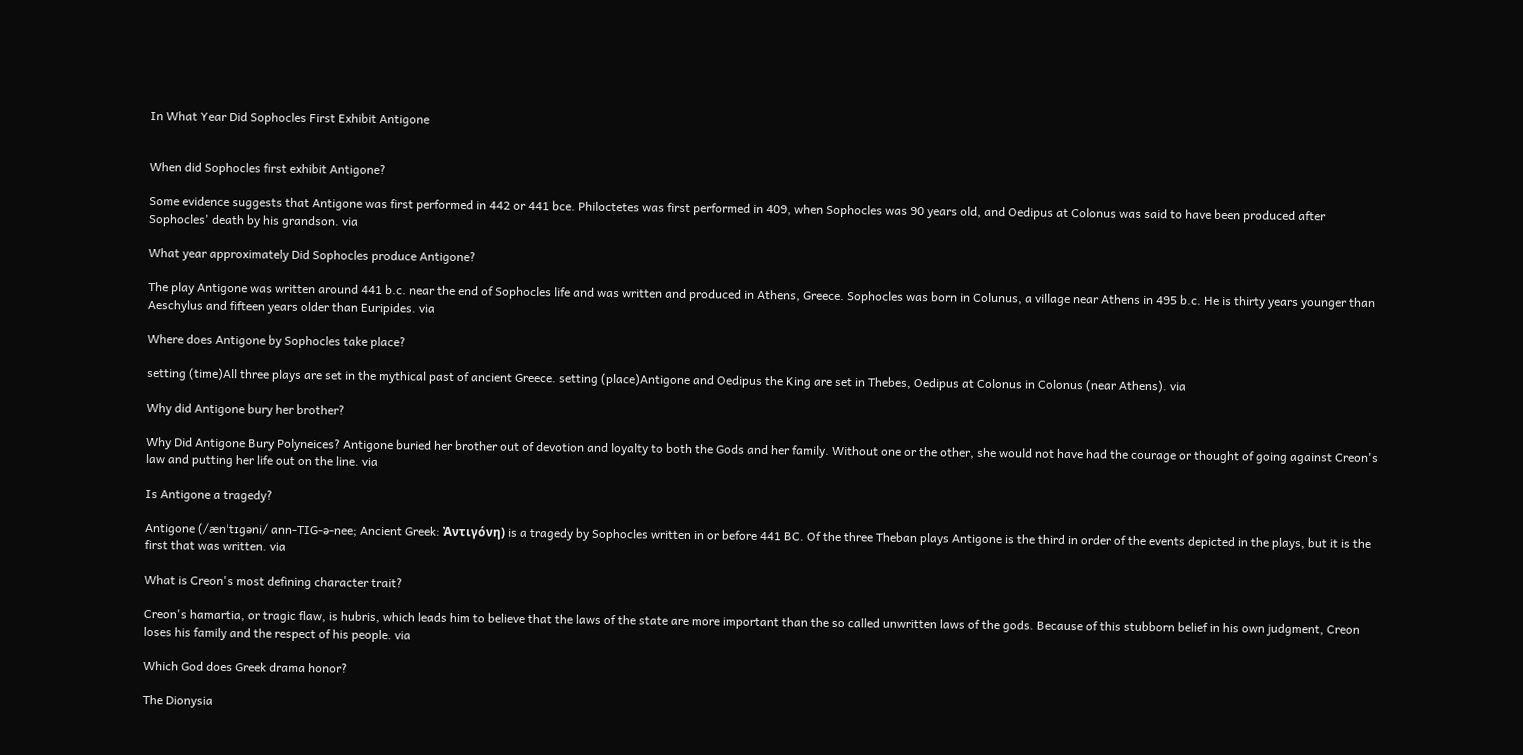In What Year Did Sophocles First Exhibit Antigone


When did Sophocles first exhibit Antigone?

Some evidence suggests that Antigone was first performed in 442 or 441 bce. Philoctetes was first performed in 409, when Sophocles was 90 years old, and Oedipus at Colonus was said to have been produced after Sophocles' death by his grandson. via

What year approximately Did Sophocles produce Antigone?

The play Antigone was written around 441 b.c. near the end of Sophocles life and was written and produced in Athens, Greece. Sophocles was born in Colunus, a village near Athens in 495 b.c. He is thirty years younger than Aeschylus and fifteen years older than Euripides. via

Where does Antigone by Sophocles take place?

setting (time)All three plays are set in the mythical past of ancient Greece. setting (place)Antigone and Oedipus the King are set in Thebes, Oedipus at Colonus in Colonus (near Athens). via

Why did Antigone bury her brother?

Why Did Antigone Bury Polyneices? Antigone buried her brother out of devotion and loyalty to both the Gods and her family. Without one or the other, she would not have had the courage or thought of going against Creon's law and putting her life out on the line. via

Is Antigone a tragedy?

Antigone (/ænˈtɪɡəni/ ann-TIG-ə-nee; Ancient Greek: Ἀντιγόνη) is a tragedy by Sophocles written in or before 441 BC. Of the three Theban plays Antigone is the third in order of the events depicted in the plays, but it is the first that was written. via

What is Creon's most defining character trait?

Creon's hamartia, or tragic flaw, is hubris, which leads him to believe that the laws of the state are more important than the so called unwritten laws of the gods. Because of this stubborn belief in his own judgment, Creon loses his family and the respect of his people. via

Which God does Greek drama honor?

The Dionysia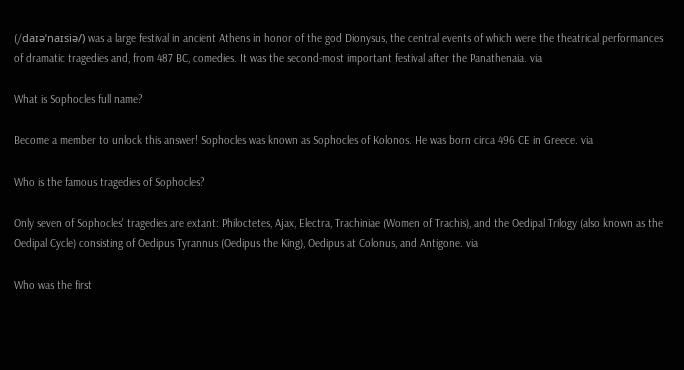(/daɪəˈnaɪsiə/) was a large festival in ancient Athens in honor of the god Dionysus, the central events of which were the theatrical performances of dramatic tragedies and, from 487 BC, comedies. It was the second-most important festival after the Panathenaia. via

What is Sophocles full name?

Become a member to unlock this answer! Sophocles was known as Sophocles of Kolonos. He was born circa 496 CE in Greece. via

Who is the famous tragedies of Sophocles?

Only seven of Sophocles' tragedies are extant: Philoctetes, Ajax, Electra, Trachiniae (Women of Trachis), and the Oedipal Trilogy (also known as the Oedipal Cycle) consisting of Oedipus Tyrannus (Oedipus the King), Oedipus at Colonus, and Antigone. via

Who was the first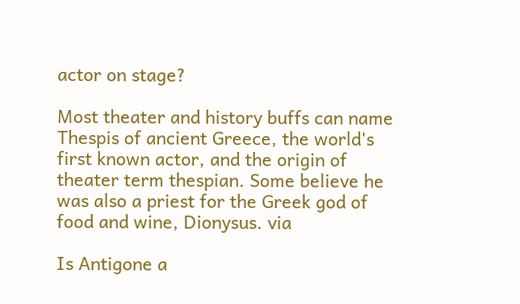actor on stage?

Most theater and history buffs can name Thespis of ancient Greece, the world's first known actor, and the origin of theater term thespian. Some believe he was also a priest for the Greek god of food and wine, Dionysus. via

Is Antigone a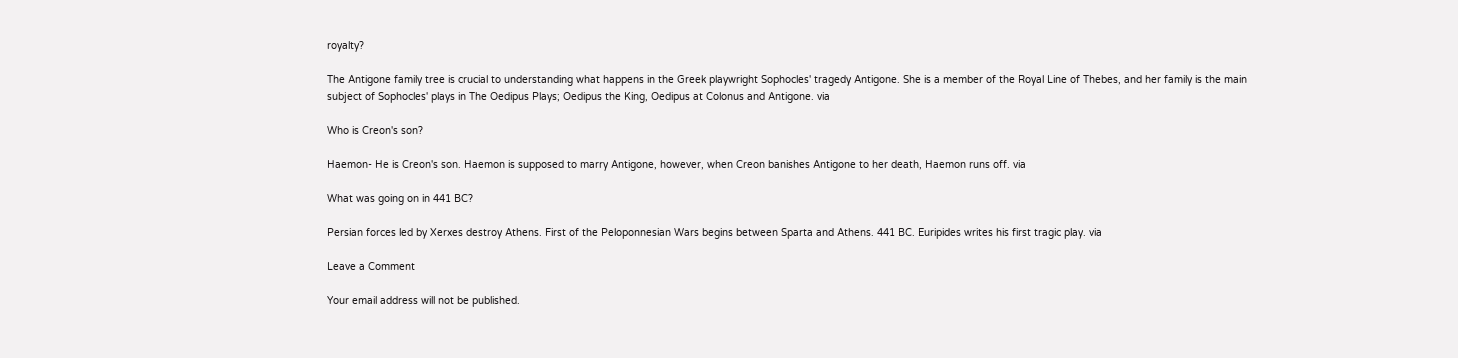royalty?

The Antigone family tree is crucial to understanding what happens in the Greek playwright Sophocles' tragedy Antigone. She is a member of the Royal Line of Thebes, and her family is the main subject of Sophocles' plays in The Oedipus Plays; Oedipus the King, Oedipus at Colonus and Antigone. via

Who is Creon's son?

Haemon- He is Creon's son. Haemon is supposed to marry Antigone, however, when Creon banishes Antigone to her death, Haemon runs off. via

What was going on in 441 BC?

Persian forces led by Xerxes destroy Athens. First of the Peloponnesian Wars begins between Sparta and Athens. 441 BC. Euripides writes his first tragic play. via

Leave a Comment

Your email address will not be published.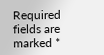Required fields are marked *